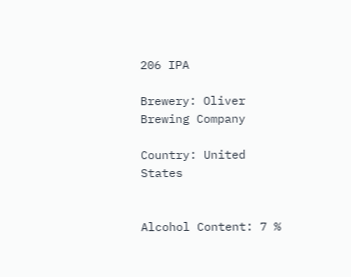206 IPA

Brewery: Oliver Brewing Company

Country: United States


Alcohol Content: 7 %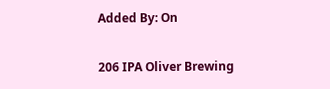Added By: On

206 IPA Oliver Brewing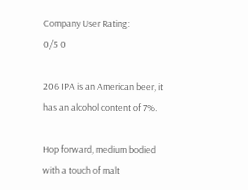Company User Rating:
0/5 0

206 IPA is an American beer, it has an alcohol content of 7%.

Hop forward, medium bodied with a touch of malt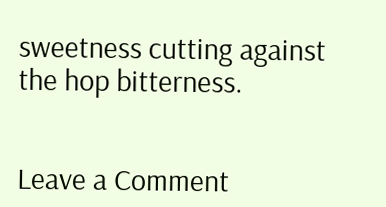sweetness cutting against the hop bitterness.


Leave a Comment